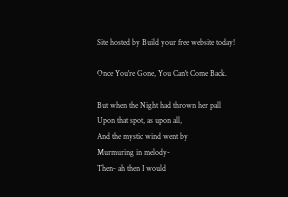Site hosted by Build your free website today!

Once You're Gone, You Can't Come Back.

But when the Night had thrown her pall
Upon that spot, as upon all,
And the mystic wind went by
Murmuring in melody-
Then- ah then I would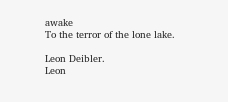awake
To the terror of the lone lake.

Leon Deibler.
Leon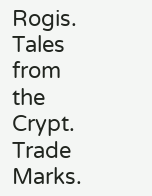Rogis.
Tales from the Crypt.
Trade Marks.